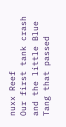nuxx Reef
Our first tank crash and the little Blue Tang that passed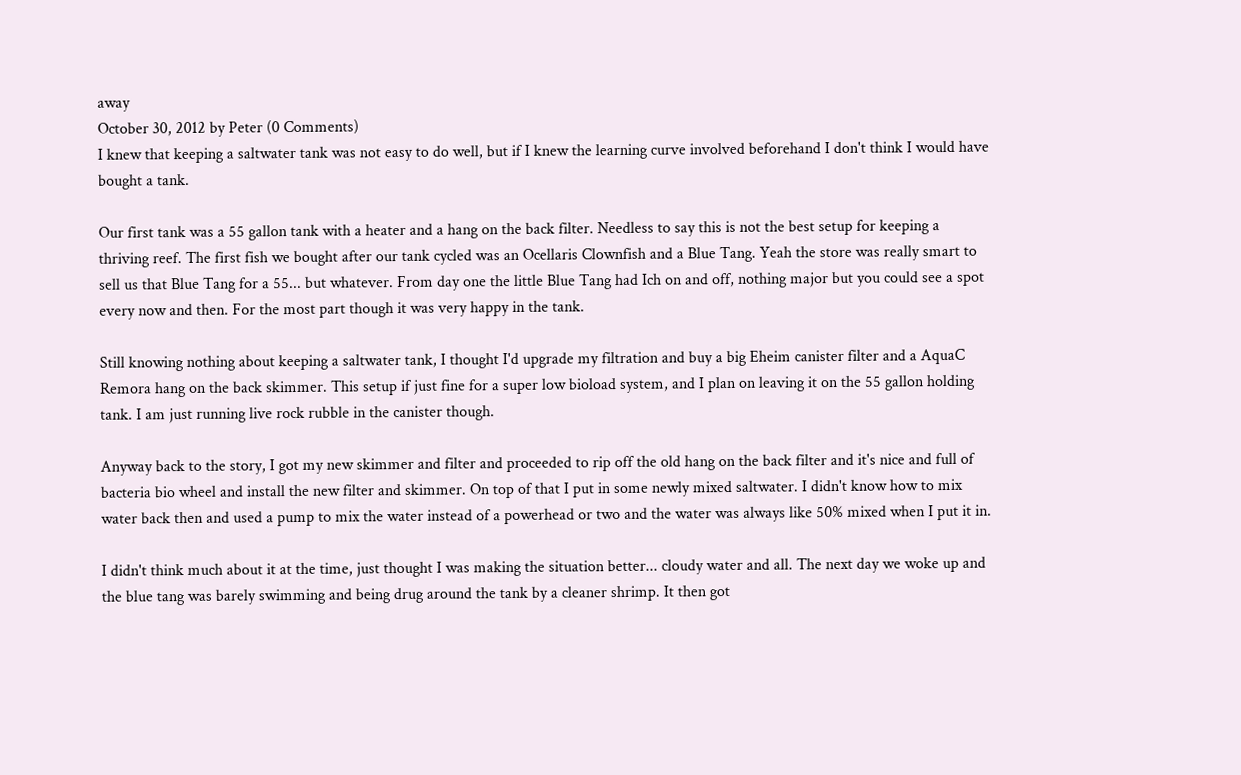away
October 30, 2012 by Peter (0 Comments)
I knew that keeping a saltwater tank was not easy to do well, but if I knew the learning curve involved beforehand I don't think I would have bought a tank.

Our first tank was a 55 gallon tank with a heater and a hang on the back filter. Needless to say this is not the best setup for keeping a thriving reef. The first fish we bought after our tank cycled was an Ocellaris Clownfish and a Blue Tang. Yeah the store was really smart to sell us that Blue Tang for a 55... but whatever. From day one the little Blue Tang had Ich on and off, nothing major but you could see a spot every now and then. For the most part though it was very happy in the tank.

Still knowing nothing about keeping a saltwater tank, I thought I'd upgrade my filtration and buy a big Eheim canister filter and a AquaC Remora hang on the back skimmer. This setup if just fine for a super low bioload system, and I plan on leaving it on the 55 gallon holding tank. I am just running live rock rubble in the canister though.

Anyway back to the story, I got my new skimmer and filter and proceeded to rip off the old hang on the back filter and it's nice and full of bacteria bio wheel and install the new filter and skimmer. On top of that I put in some newly mixed saltwater. I didn't know how to mix water back then and used a pump to mix the water instead of a powerhead or two and the water was always like 50% mixed when I put it in.

I didn't think much about it at the time, just thought I was making the situation better... cloudy water and all. The next day we woke up and the blue tang was barely swimming and being drug around the tank by a cleaner shrimp. It then got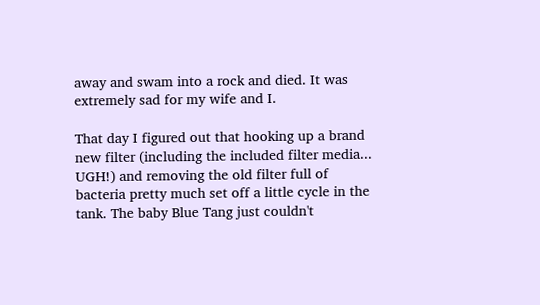away and swam into a rock and died. It was extremely sad for my wife and I.

That day I figured out that hooking up a brand new filter (including the included filter media... UGH!) and removing the old filter full of bacteria pretty much set off a little cycle in the tank. The baby Blue Tang just couldn't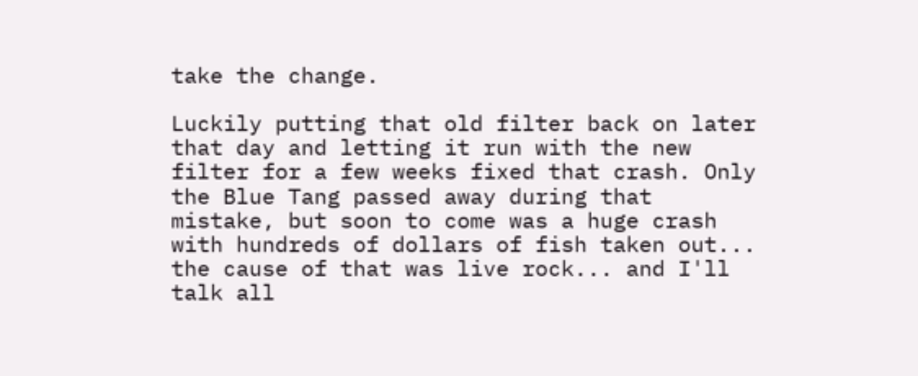take the change.

Luckily putting that old filter back on later that day and letting it run with the new filter for a few weeks fixed that crash. Only the Blue Tang passed away during that mistake, but soon to come was a huge crash with hundreds of dollars of fish taken out... the cause of that was live rock... and I'll talk all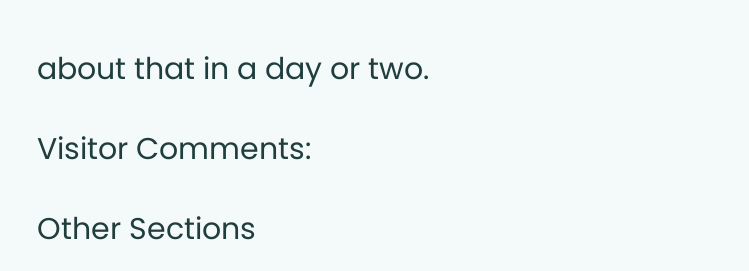about that in a day or two.

Visitor Comments:

Other Sections